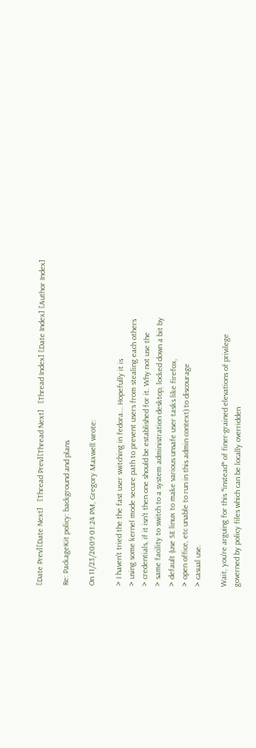[Date Prev][Date Next]   [Thread Prev][Thread Next]   [Thread Index] [Date Index] [Author Index]

Re: PackageKit policy: background and plans

On 11/23/2009 01:24 PM, Gregory Maxwell wrote:

> I haven't tried the the fast user switching in fedora... Hopefully it is
> using some kernel mode secure path to prevent users from stealing each others
> credentials, if it isn't then one should be established for it. Why not use the
> same facility to switch to a system administration desktop, locked down a bit by
> default (use SE linux to make various unsafe user tasks like firefox,
> open office, etc unable to run in this admin context) to discourage
> casual use.

Wait, you're arguing for this *instead* of finer-grained elevations of privilege
governed by policy files which can be locally overridden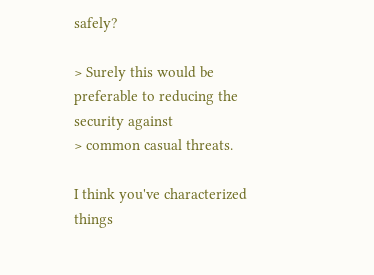safely?

> Surely this would be preferable to reducing the security against
> common casual threats.

I think you've characterized things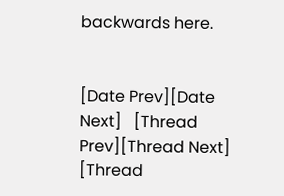backwards here.


[Date Prev][Date Next]   [Thread Prev][Thread Next]   [Thread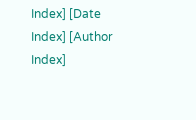Index] [Date Index] [Author Index]